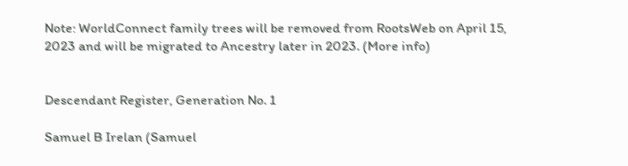Note: WorldConnect family trees will be removed from RootsWeb on April 15, 2023 and will be migrated to Ancestry later in 2023. (More info)


Descendant Register, Generation No. 1

Samuel B Irelan (Samuel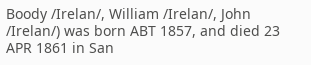Boody /Irelan/, William /Irelan/, John /Irelan/) was born ABT 1857, and died 23 APR 1861 in San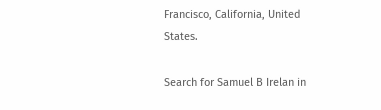Francisco, California, United States.

Search for Samuel B Irelan in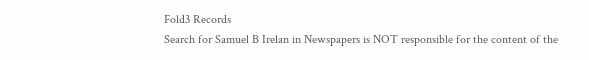Fold3 Records
Search for Samuel B Irelan in Newspapers is NOT responsible for the content of the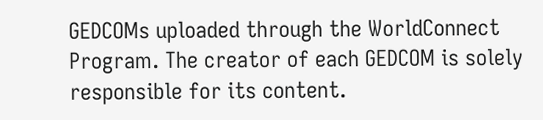GEDCOMs uploaded through the WorldConnect Program. The creator of each GEDCOM is solely responsible for its content.